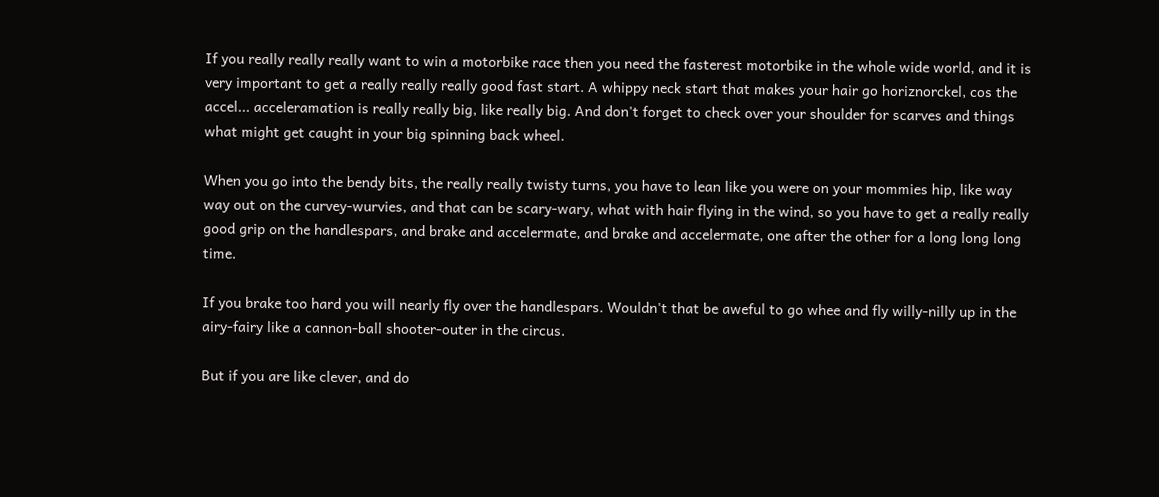If you really really really want to win a motorbike race then you need the fasterest motorbike in the whole wide world, and it is very important to get a really really really good fast start. A whippy neck start that makes your hair go horiznorckel, cos the accel... acceleramation is really really big, like really big. And don't forget to check over your shoulder for scarves and things what might get caught in your big spinning back wheel.

When you go into the bendy bits, the really really twisty turns, you have to lean like you were on your mommies hip, like way way out on the curvey-wurvies, and that can be scary-wary, what with hair flying in the wind, so you have to get a really really good grip on the handlespars, and brake and accelermate, and brake and accelermate, one after the other for a long long long time.

If you brake too hard you will nearly fly over the handlespars. Wouldn't that be aweful to go whee and fly willy-nilly up in the airy-fairy like a cannon-ball shooter-outer in the circus.

But if you are like clever, and do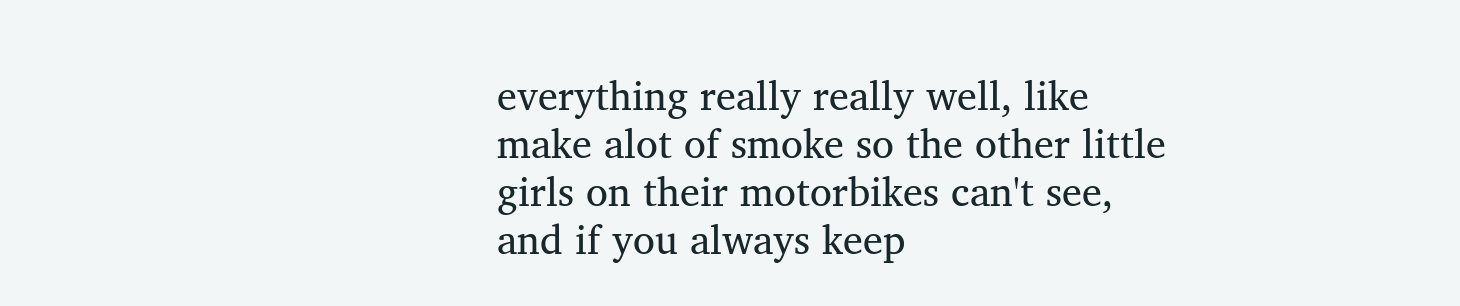everything really really well, like make alot of smoke so the other little girls on their motorbikes can't see, and if you always keep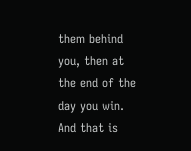them behind you, then at the end of the day you win. And that is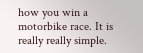how you win a motorbike race. It is really really simple.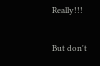Really!!!

But don't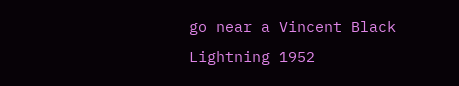go near a Vincent Black Lightning 1952